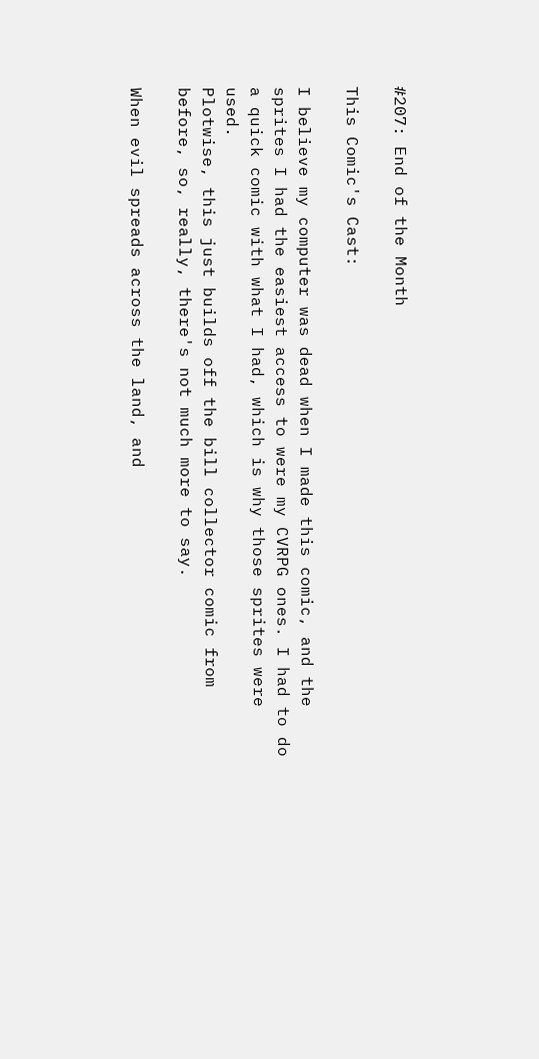#207: End of the Month

This Comic's Cast:

I believe my computer was dead when I made this comic, and the sprites I had the easiest access to were my CVRPG ones. I had to do a quick comic with what I had, which is why those sprites were used.
Plotwise, this just builds off the bill collector comic from before, so, really, there's not much more to say.

When evil spreads across the land, and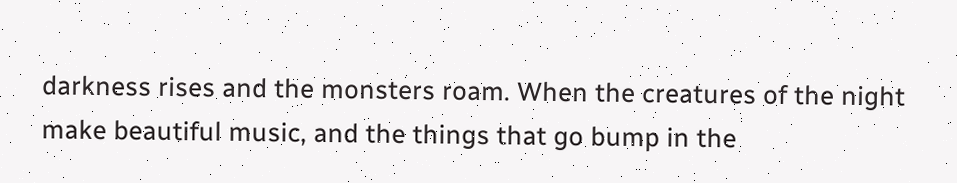darkness rises and the monsters roam. When the creatures of the night make beautiful music, and the things that go bump in the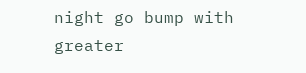night go bump with greater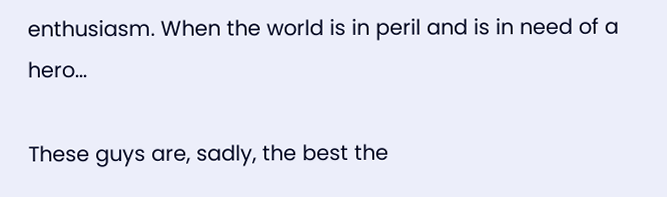enthusiasm. When the world is in peril and is in need of a hero...

These guys are, sadly, the best the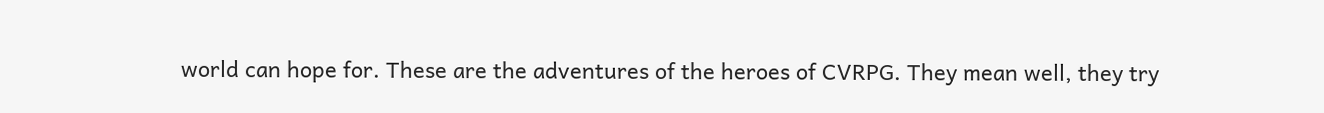world can hope for. These are the adventures of the heroes of CVRPG. They mean well, they try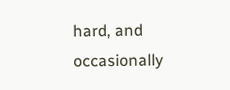hard, and occasionally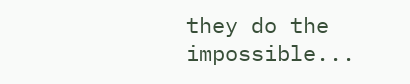they do the impossible...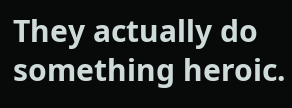They actually do something heroic.